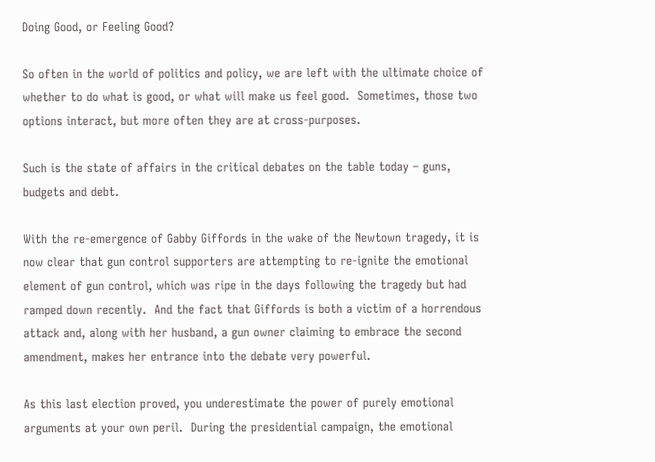Doing Good, or Feeling Good?

So often in the world of politics and policy, we are left with the ultimate choice of whether to do what is good, or what will make us feel good.  Sometimes, those two options interact, but more often they are at cross-purposes.

Such is the state of affairs in the critical debates on the table today – guns, budgets and debt.

With the re-emergence of Gabby Giffords in the wake of the Newtown tragedy, it is now clear that gun control supporters are attempting to re-ignite the emotional element of gun control, which was ripe in the days following the tragedy but had ramped down recently.  And the fact that Giffords is both a victim of a horrendous attack and, along with her husband, a gun owner claiming to embrace the second amendment, makes her entrance into the debate very powerful.

As this last election proved, you underestimate the power of purely emotional arguments at your own peril.  During the presidential campaign, the emotional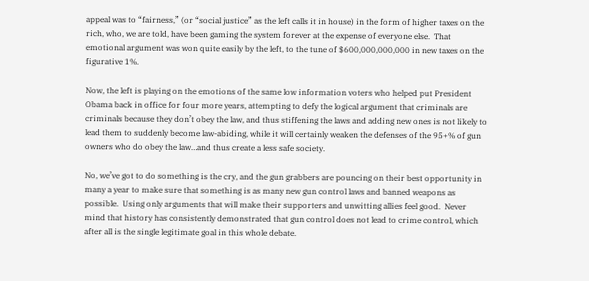appeal was to “fairness,” (or “social justice” as the left calls it in house) in the form of higher taxes on the rich, who, we are told, have been gaming the system forever at the expense of everyone else.  That emotional argument was won quite easily by the left, to the tune of $600,000,000,000 in new taxes on the figurative 1%.

Now, the left is playing on the emotions of the same low information voters who helped put President Obama back in office for four more years, attempting to defy the logical argument that criminals are criminals because they don’t obey the law, and thus stiffening the laws and adding new ones is not likely to lead them to suddenly become law-abiding, while it will certainly weaken the defenses of the 95+% of gun owners who do obey the law…and thus create a less safe society.

No, we’ve got to do something is the cry, and the gun grabbers are pouncing on their best opportunity in many a year to make sure that something is as many new gun control laws and banned weapons as possible.  Using only arguments that will make their supporters and unwitting allies feel good.  Never mind that history has consistently demonstrated that gun control does not lead to crime control, which after all is the single legitimate goal in this whole debate.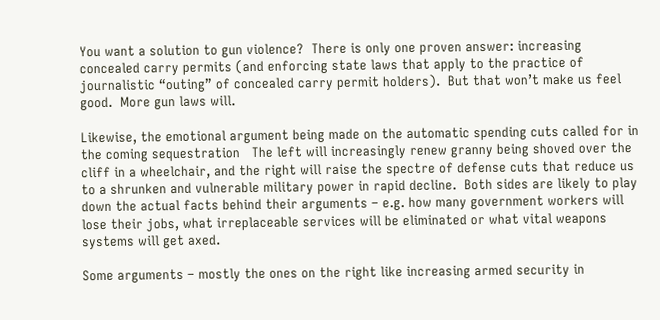You want a solution to gun violence?  There is only one proven answer: increasing concealed carry permits (and enforcing state laws that apply to the practice of journalistic “outing” of concealed carry permit holders).  But that won’t make us feel good.  More gun laws will.

Likewise, the emotional argument being made on the automatic spending cuts called for in the coming sequestration   The left will increasingly renew granny being shoved over the cliff in a wheelchair, and the right will raise the spectre of defense cuts that reduce us to a shrunken and vulnerable military power in rapid decline.  Both sides are likely to play down the actual facts behind their arguments – e.g. how many government workers will lose their jobs, what irreplaceable services will be eliminated or what vital weapons systems will get axed.

Some arguments – mostly the ones on the right like increasing armed security in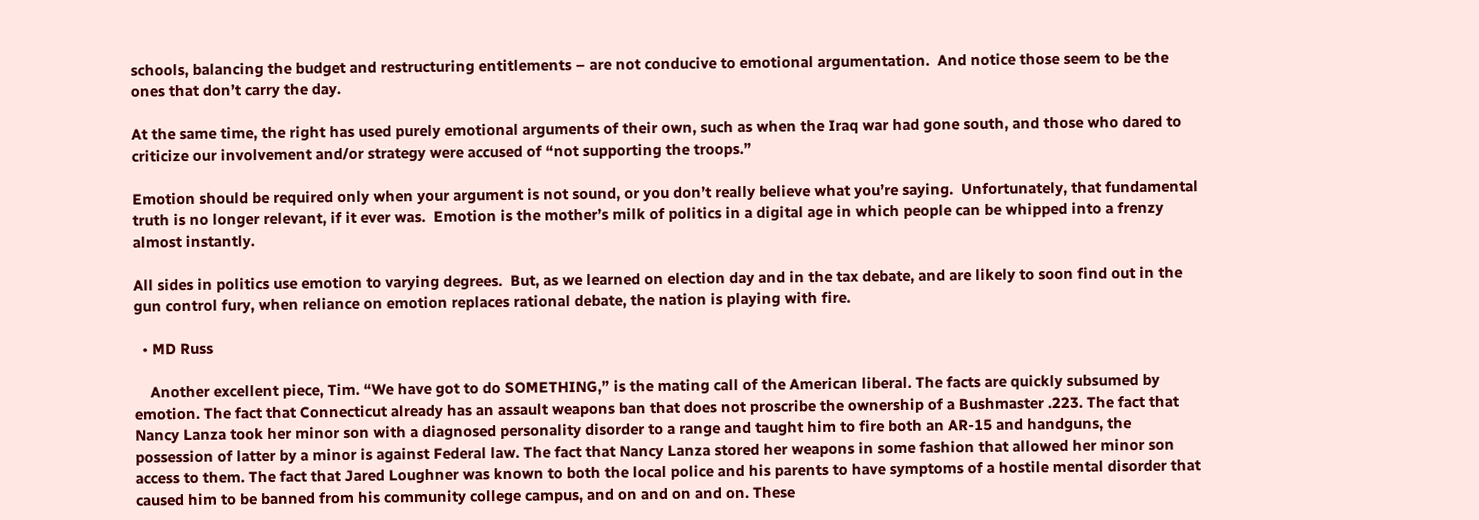schools, balancing the budget and restructuring entitlements – are not conducive to emotional argumentation.  And notice those seem to be the ones that don’t carry the day.

At the same time, the right has used purely emotional arguments of their own, such as when the Iraq war had gone south, and those who dared to criticize our involvement and/or strategy were accused of “not supporting the troops.”

Emotion should be required only when your argument is not sound, or you don’t really believe what you’re saying.  Unfortunately, that fundamental truth is no longer relevant, if it ever was.  Emotion is the mother’s milk of politics in a digital age in which people can be whipped into a frenzy almost instantly.

All sides in politics use emotion to varying degrees.  But, as we learned on election day and in the tax debate, and are likely to soon find out in the gun control fury, when reliance on emotion replaces rational debate, the nation is playing with fire.

  • MD Russ

    Another excellent piece, Tim. “We have got to do SOMETHING,” is the mating call of the American liberal. The facts are quickly subsumed by emotion. The fact that Connecticut already has an assault weapons ban that does not proscribe the ownership of a Bushmaster .223. The fact that Nancy Lanza took her minor son with a diagnosed personality disorder to a range and taught him to fire both an AR-15 and handguns, the possession of latter by a minor is against Federal law. The fact that Nancy Lanza stored her weapons in some fashion that allowed her minor son access to them. The fact that Jared Loughner was known to both the local police and his parents to have symptoms of a hostile mental disorder that caused him to be banned from his community college campus, and on and on and on. These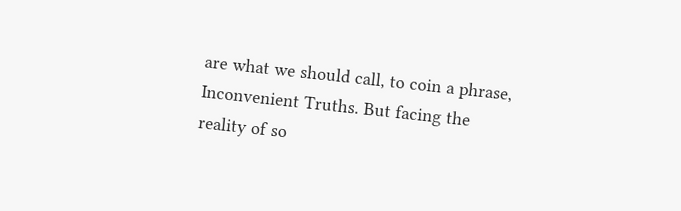are what we should call, to coin a phrase, Inconvenient Truths. But facing the reality of so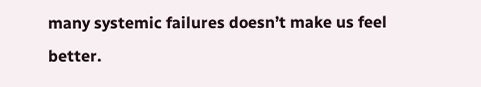many systemic failures doesn’t make us feel better.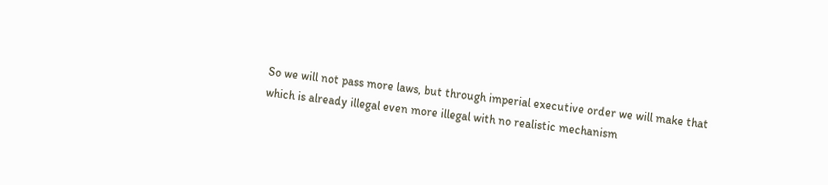So we will not pass more laws, but through imperial executive order we will make that which is already illegal even more illegal with no realistic mechanism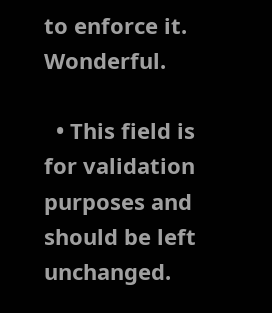to enforce it. Wonderful.

  • This field is for validation purposes and should be left unchanged.